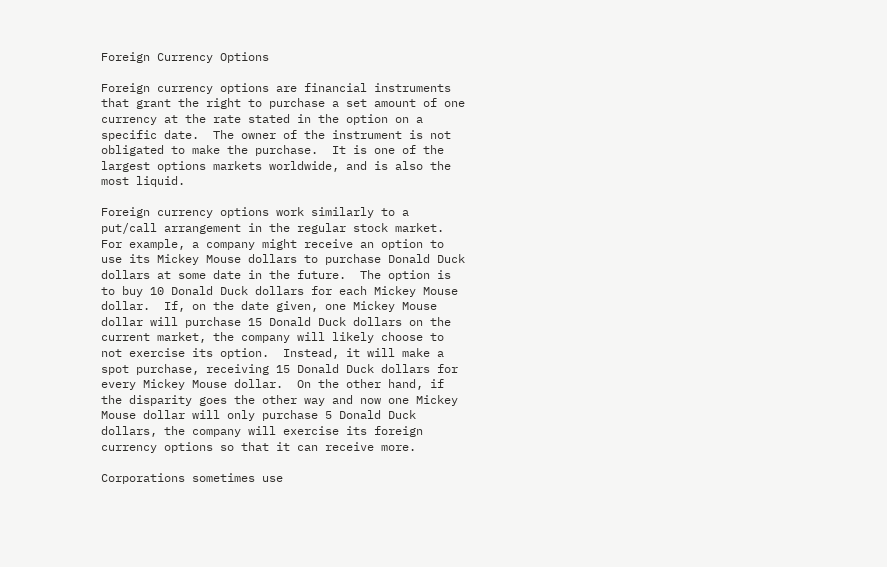Foreign Currency Options

Foreign currency options are financial instruments that grant the right to purchase a set amount of one currency at the rate stated in the option on a specific date.  The owner of the instrument is not obligated to make the purchase.  It is one of the largest options markets worldwide, and is also the most liquid.

Foreign currency options work similarly to a put/call arrangement in the regular stock market.  For example, a company might receive an option to use its Mickey Mouse dollars to purchase Donald Duck dollars at some date in the future.  The option is to buy 10 Donald Duck dollars for each Mickey Mouse dollar.  If, on the date given, one Mickey Mouse dollar will purchase 15 Donald Duck dollars on the current market, the company will likely choose to not exercise its option.  Instead, it will make a spot purchase, receiving 15 Donald Duck dollars for every Mickey Mouse dollar.  On the other hand, if the disparity goes the other way and now one Mickey Mouse dollar will only purchase 5 Donald Duck dollars, the company will exercise its foreign currency options so that it can receive more.

Corporations sometimes use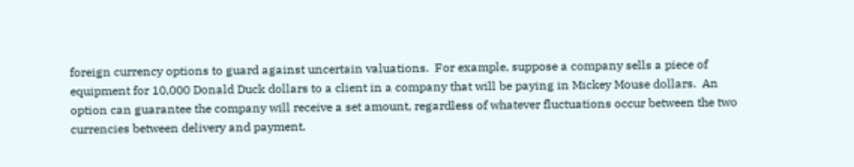foreign currency options to guard against uncertain valuations.  For example, suppose a company sells a piece of equipment for 10,000 Donald Duck dollars to a client in a company that will be paying in Mickey Mouse dollars.  An option can guarantee the company will receive a set amount, regardless of whatever fluctuations occur between the two currencies between delivery and payment.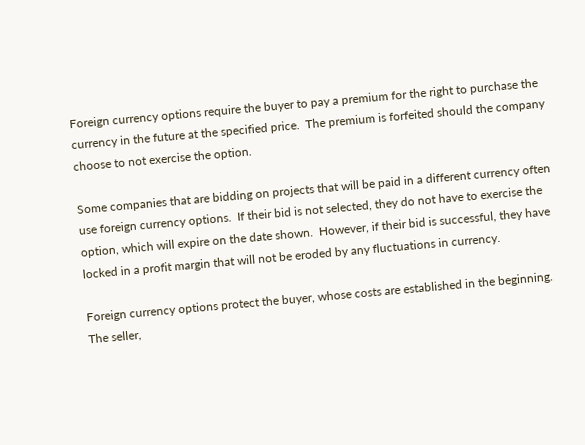Foreign currency options require the buyer to pay a premium for the right to purchase the currency in the future at the specified price.  The premium is forfeited should the company choose to not exercise the option.

Some companies that are bidding on projects that will be paid in a different currency often use foreign currency options.  If their bid is not selected, they do not have to exercise the option, which will expire on the date shown.  However, if their bid is successful, they have locked in a profit margin that will not be eroded by any fluctuations in currency.

Foreign currency options protect the buyer, whose costs are established in the beginning.  The seller,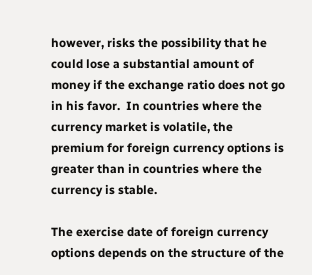however, risks the possibility that he could lose a substantial amount of money if the exchange ratio does not go in his favor.  In countries where the currency market is volatile, the premium for foreign currency options is greater than in countries where the currency is stable.

The exercise date of foreign currency options depends on the structure of the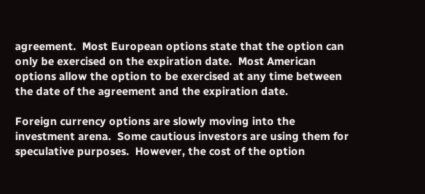agreement.  Most European options state that the option can only be exercised on the expiration date.  Most American options allow the option to be exercised at any time between the date of the agreement and the expiration date.

Foreign currency options are slowly moving into the investment arena.  Some cautious investors are using them for speculative purposes.  However, the cost of the option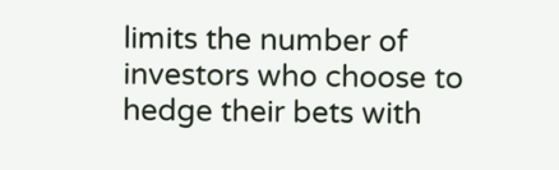limits the number of investors who choose to hedge their bets with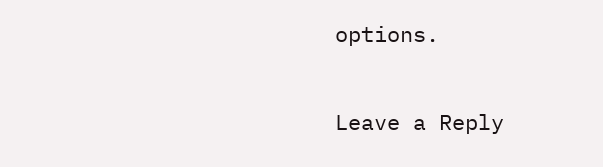options.

Leave a Reply